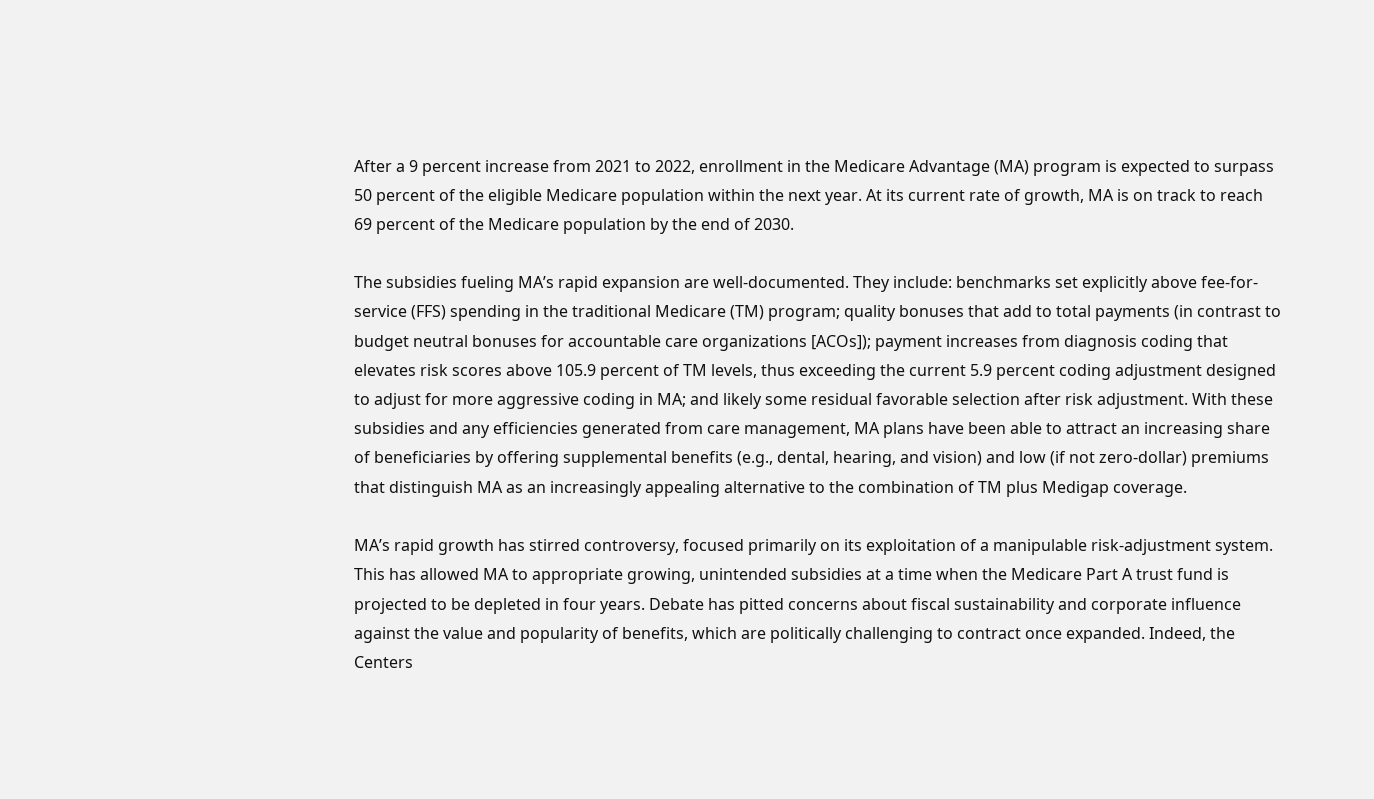After a 9 percent increase from 2021 to 2022, enrollment in the Medicare Advantage (MA) program is expected to surpass 50 percent of the eligible Medicare population within the next year. At its current rate of growth, MA is on track to reach 69 percent of the Medicare population by the end of 2030.

The subsidies fueling MA’s rapid expansion are well-documented. They include: benchmarks set explicitly above fee-for-service (FFS) spending in the traditional Medicare (TM) program; quality bonuses that add to total payments (in contrast to budget neutral bonuses for accountable care organizations [ACOs]); payment increases from diagnosis coding that elevates risk scores above 105.9 percent of TM levels, thus exceeding the current 5.9 percent coding adjustment designed to adjust for more aggressive coding in MA; and likely some residual favorable selection after risk adjustment. With these subsidies and any efficiencies generated from care management, MA plans have been able to attract an increasing share of beneficiaries by offering supplemental benefits (e.g., dental, hearing, and vision) and low (if not zero-dollar) premiums that distinguish MA as an increasingly appealing alternative to the combination of TM plus Medigap coverage.

MA’s rapid growth has stirred controversy, focused primarily on its exploitation of a manipulable risk-adjustment system. This has allowed MA to appropriate growing, unintended subsidies at a time when the Medicare Part A trust fund is projected to be depleted in four years. Debate has pitted concerns about fiscal sustainability and corporate influence against the value and popularity of benefits, which are politically challenging to contract once expanded. Indeed, the Centers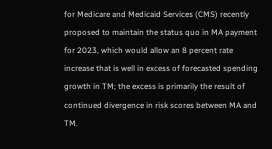for Medicare and Medicaid Services (CMS) recently proposed to maintain the status quo in MA payment for 2023, which would allow an 8 percent rate increase that is well in excess of forecasted spending growth in TM; the excess is primarily the result of continued divergence in risk scores between MA and TM.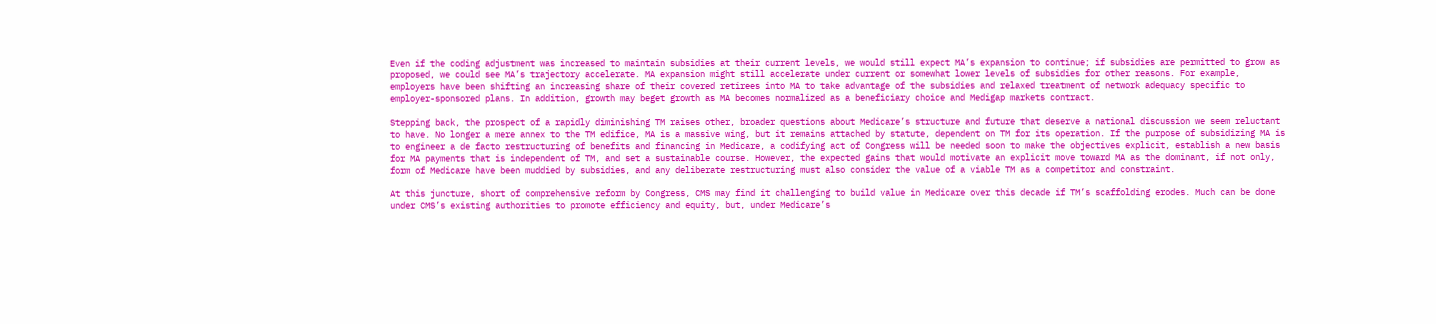Even if the coding adjustment was increased to maintain subsidies at their current levels, we would still expect MA’s expansion to continue; if subsidies are permitted to grow as proposed, we could see MA’s trajectory accelerate. MA expansion might still accelerate under current or somewhat lower levels of subsidies for other reasons. For example, employers have been shifting an increasing share of their covered retirees into MA to take advantage of the subsidies and relaxed treatment of network adequacy specific to employer-sponsored plans. In addition, growth may beget growth as MA becomes normalized as a beneficiary choice and Medigap markets contract.

Stepping back, the prospect of a rapidly diminishing TM raises other, broader questions about Medicare’s structure and future that deserve a national discussion we seem reluctant to have. No longer a mere annex to the TM edifice, MA is a massive wing, but it remains attached by statute, dependent on TM for its operation. If the purpose of subsidizing MA is to engineer a de facto restructuring of benefits and financing in Medicare, a codifying act of Congress will be needed soon to make the objectives explicit, establish a new basis for MA payments that is independent of TM, and set a sustainable course. However, the expected gains that would motivate an explicit move toward MA as the dominant, if not only, form of Medicare have been muddied by subsidies, and any deliberate restructuring must also consider the value of a viable TM as a competitor and constraint.

At this juncture, short of comprehensive reform by Congress, CMS may find it challenging to build value in Medicare over this decade if TM’s scaffolding erodes. Much can be done under CMS’s existing authorities to promote efficiency and equity, but, under Medicare’s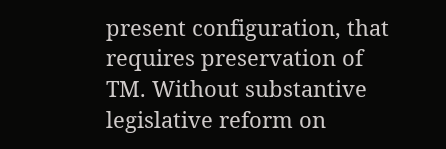present configuration, that requires preservation of TM. Without substantive legislative reform on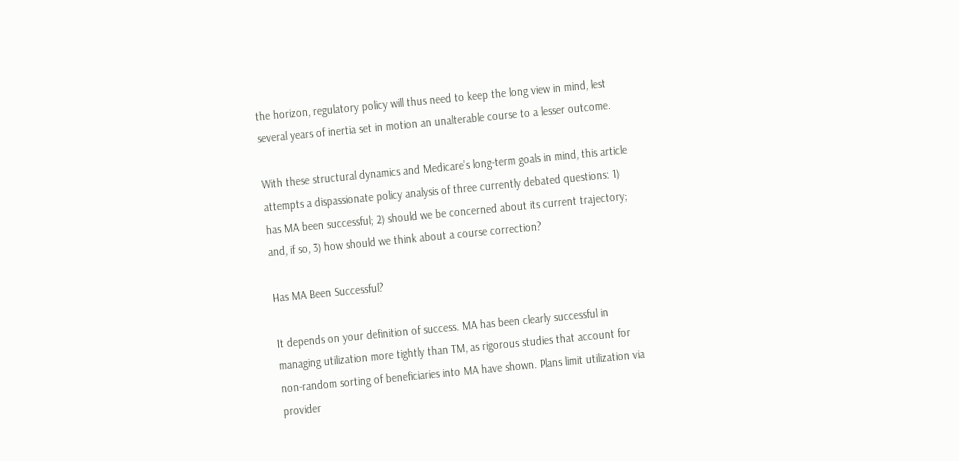the horizon, regulatory policy will thus need to keep the long view in mind, lest several years of inertia set in motion an unalterable course to a lesser outcome.

With these structural dynamics and Medicare’s long-term goals in mind, this article attempts a dispassionate policy analysis of three currently debated questions: 1) has MA been successful; 2) should we be concerned about its current trajectory; and, if so, 3) how should we think about a course correction?

Has MA Been Successful?

It depends on your definition of success. MA has been clearly successful in managing utilization more tightly than TM, as rigorous studies that account for non-random sorting of beneficiaries into MA have shown. Plans limit utilization via provider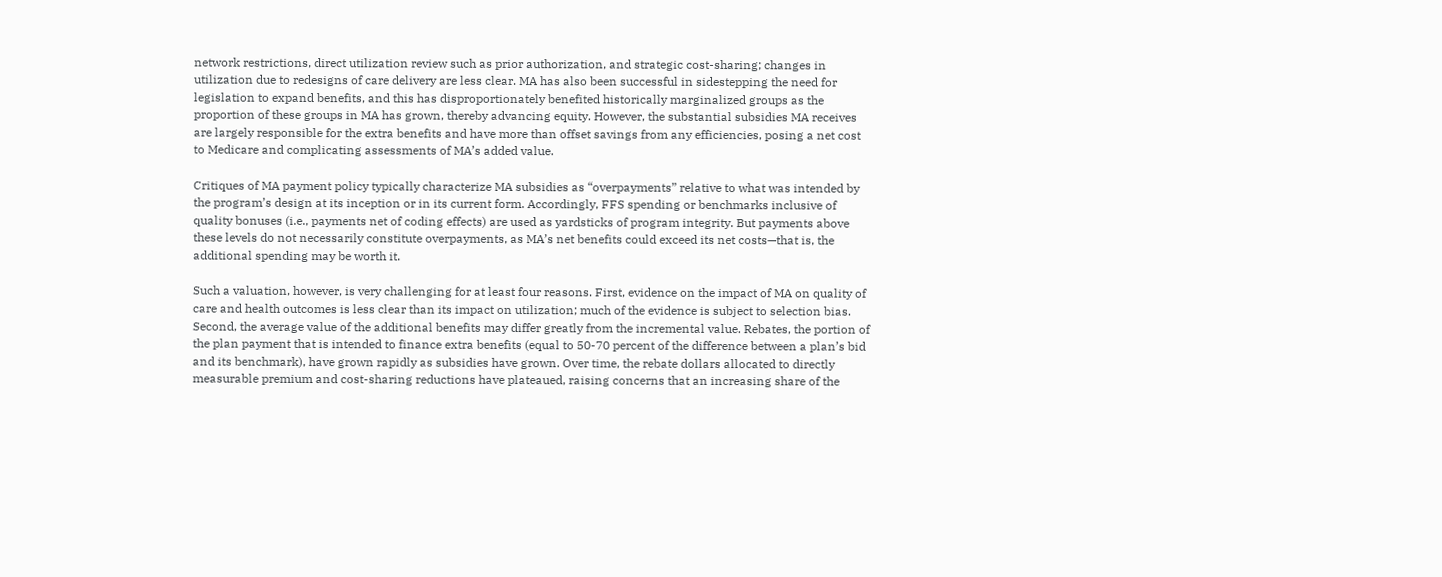network restrictions, direct utilization review such as prior authorization, and strategic cost-sharing; changes in utilization due to redesigns of care delivery are less clear. MA has also been successful in sidestepping the need for legislation to expand benefits, and this has disproportionately benefited historically marginalized groups as the proportion of these groups in MA has grown, thereby advancing equity. However, the substantial subsidies MA receives are largely responsible for the extra benefits and have more than offset savings from any efficiencies, posing a net cost to Medicare and complicating assessments of MA’s added value.

Critiques of MA payment policy typically characterize MA subsidies as “overpayments” relative to what was intended by the program’s design at its inception or in its current form. Accordingly, FFS spending or benchmarks inclusive of quality bonuses (i.e., payments net of coding effects) are used as yardsticks of program integrity. But payments above these levels do not necessarily constitute overpayments, as MA’s net benefits could exceed its net costs—that is, the additional spending may be worth it.

Such a valuation, however, is very challenging for at least four reasons. First, evidence on the impact of MA on quality of care and health outcomes is less clear than its impact on utilization; much of the evidence is subject to selection bias. Second, the average value of the additional benefits may differ greatly from the incremental value. Rebates, the portion of the plan payment that is intended to finance extra benefits (equal to 50-70 percent of the difference between a plan’s bid and its benchmark), have grown rapidly as subsidies have grown. Over time, the rebate dollars allocated to directly measurable premium and cost-sharing reductions have plateaued, raising concerns that an increasing share of the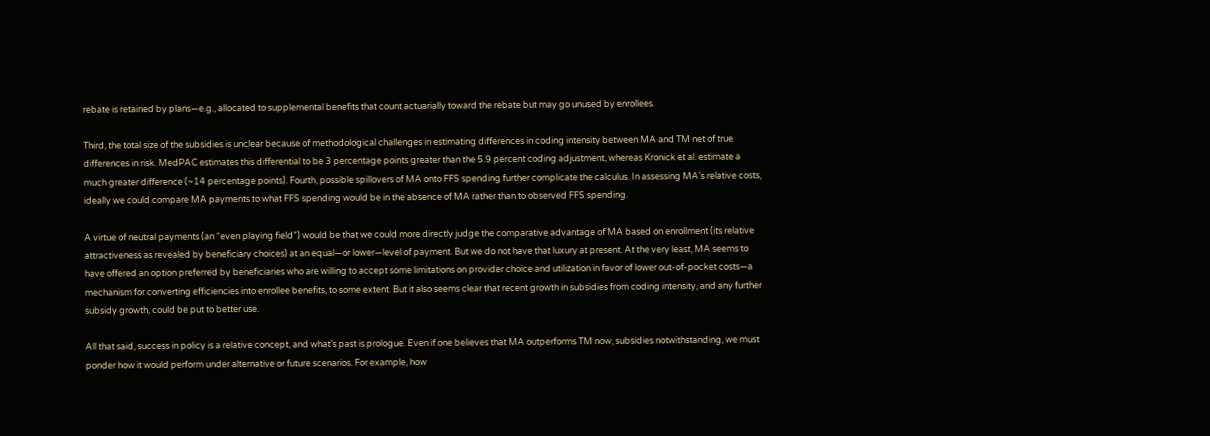rebate is retained by plans—e.g., allocated to supplemental benefits that count actuarially toward the rebate but may go unused by enrollees.

Third, the total size of the subsidies is unclear because of methodological challenges in estimating differences in coding intensity between MA and TM net of true differences in risk. MedPAC estimates this differential to be 3 percentage points greater than the 5.9 percent coding adjustment, whereas Kronick et al. estimate a much greater difference (~14 percentage points). Fourth, possible spillovers of MA onto FFS spending further complicate the calculus. In assessing MA’s relative costs, ideally we could compare MA payments to what FFS spending would be in the absence of MA rather than to observed FFS spending.

A virtue of neutral payments (an “even playing field”) would be that we could more directly judge the comparative advantage of MA based on enrollment (its relative attractiveness as revealed by beneficiary choices) at an equal—or lower—level of payment. But we do not have that luxury at present. At the very least, MA seems to have offered an option preferred by beneficiaries who are willing to accept some limitations on provider choice and utilization in favor of lower out-of-pocket costs—a mechanism for converting efficiencies into enrollee benefits, to some extent. But it also seems clear that recent growth in subsidies from coding intensity, and any further subsidy growth, could be put to better use.

All that said, success in policy is a relative concept, and what’s past is prologue. Even if one believes that MA outperforms TM now, subsidies notwithstanding, we must ponder how it would perform under alternative or future scenarios. For example, how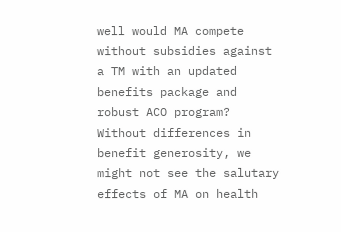well would MA compete without subsidies against a TM with an updated benefits package and robust ACO program? Without differences in benefit generosity, we might not see the salutary effects of MA on health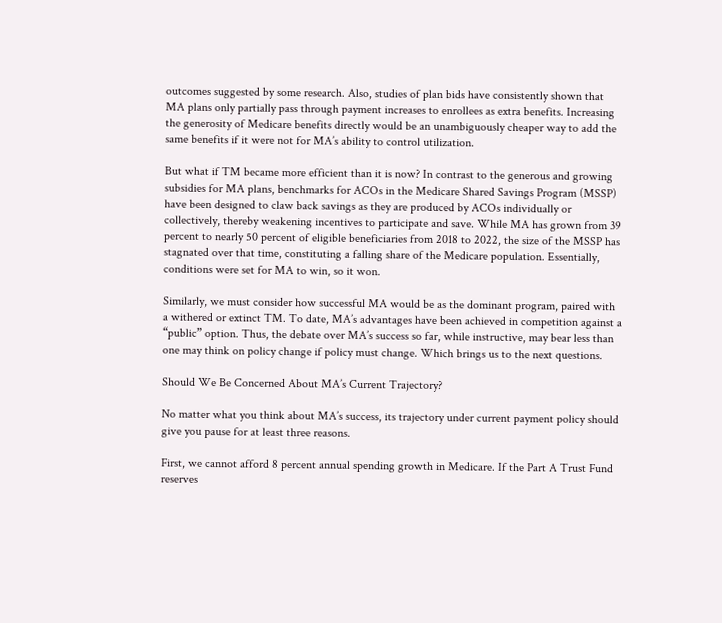outcomes suggested by some research. Also, studies of plan bids have consistently shown that MA plans only partially pass through payment increases to enrollees as extra benefits. Increasing the generosity of Medicare benefits directly would be an unambiguously cheaper way to add the same benefits if it were not for MA’s ability to control utilization.

But what if TM became more efficient than it is now? In contrast to the generous and growing subsidies for MA plans, benchmarks for ACOs in the Medicare Shared Savings Program (MSSP) have been designed to claw back savings as they are produced by ACOs individually or collectively, thereby weakening incentives to participate and save. While MA has grown from 39 percent to nearly 50 percent of eligible beneficiaries from 2018 to 2022, the size of the MSSP has stagnated over that time, constituting a falling share of the Medicare population. Essentially, conditions were set for MA to win, so it won.

Similarly, we must consider how successful MA would be as the dominant program, paired with a withered or extinct TM. To date, MA’s advantages have been achieved in competition against a “public” option. Thus, the debate over MA’s success so far, while instructive, may bear less than one may think on policy change if policy must change. Which brings us to the next questions.

Should We Be Concerned About MA’s Current Trajectory?

No matter what you think about MA’s success, its trajectory under current payment policy should give you pause for at least three reasons.

First, we cannot afford 8 percent annual spending growth in Medicare. If the Part A Trust Fund reserves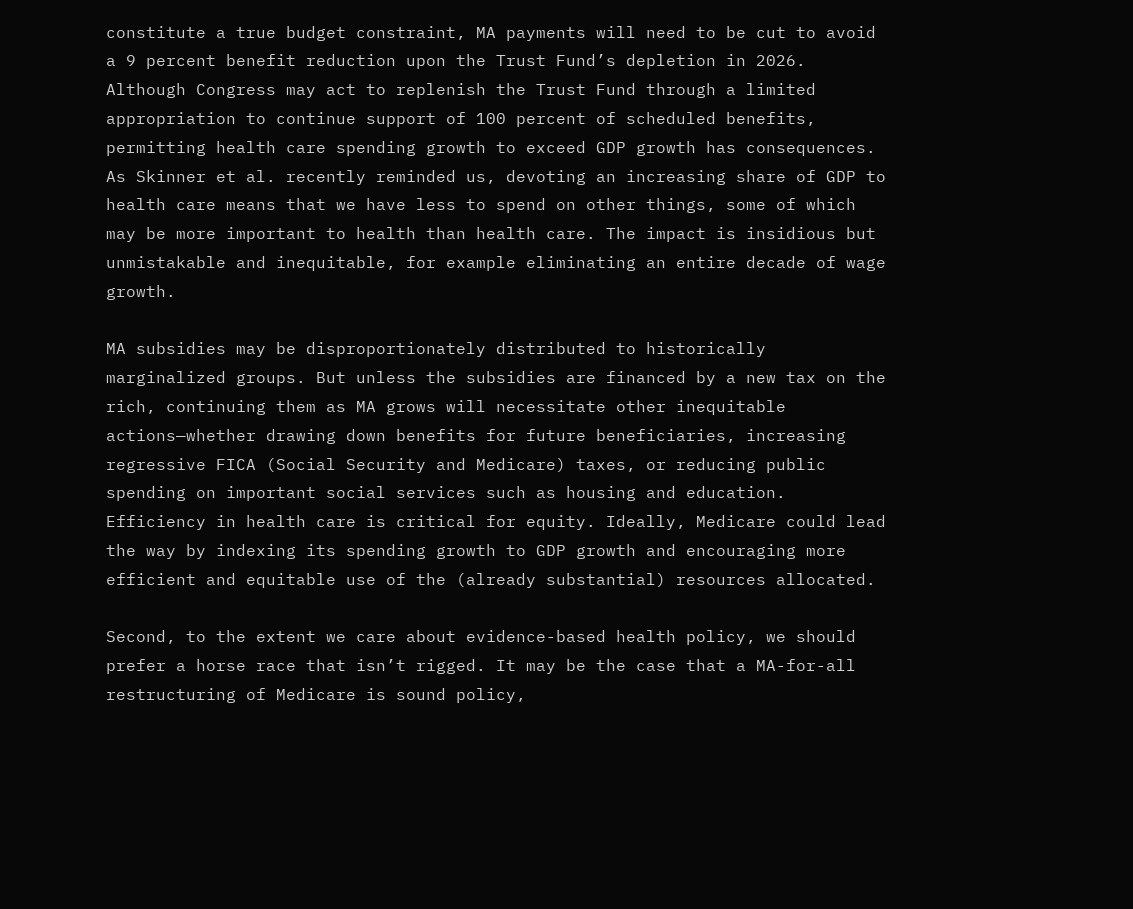constitute a true budget constraint, MA payments will need to be cut to avoid a 9 percent benefit reduction upon the Trust Fund’s depletion in 2026. Although Congress may act to replenish the Trust Fund through a limited appropriation to continue support of 100 percent of scheduled benefits, permitting health care spending growth to exceed GDP growth has consequences. As Skinner et al. recently reminded us, devoting an increasing share of GDP to health care means that we have less to spend on other things, some of which may be more important to health than health care. The impact is insidious but unmistakable and inequitable, for example eliminating an entire decade of wage growth.

MA subsidies may be disproportionately distributed to historically marginalized groups. But unless the subsidies are financed by a new tax on the rich, continuing them as MA grows will necessitate other inequitable actions—whether drawing down benefits for future beneficiaries, increasing regressive FICA (Social Security and Medicare) taxes, or reducing public spending on important social services such as housing and education. Efficiency in health care is critical for equity. Ideally, Medicare could lead the way by indexing its spending growth to GDP growth and encouraging more efficient and equitable use of the (already substantial) resources allocated.

Second, to the extent we care about evidence-based health policy, we should prefer a horse race that isn’t rigged. It may be the case that a MA-for-all restructuring of Medicare is sound policy,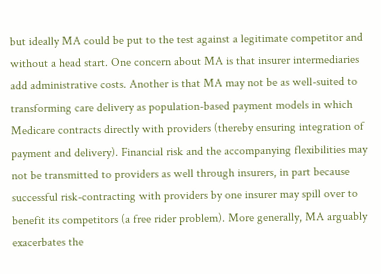but ideally MA could be put to the test against a legitimate competitor and without a head start. One concern about MA is that insurer intermediaries add administrative costs. Another is that MA may not be as well-suited to transforming care delivery as population-based payment models in which Medicare contracts directly with providers (thereby ensuring integration of payment and delivery). Financial risk and the accompanying flexibilities may not be transmitted to providers as well through insurers, in part because successful risk-contracting with providers by one insurer may spill over to benefit its competitors (a free rider problem). More generally, MA arguably exacerbates the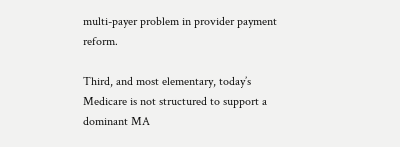multi-payer problem in provider payment reform.

Third, and most elementary, today’s Medicare is not structured to support a dominant MA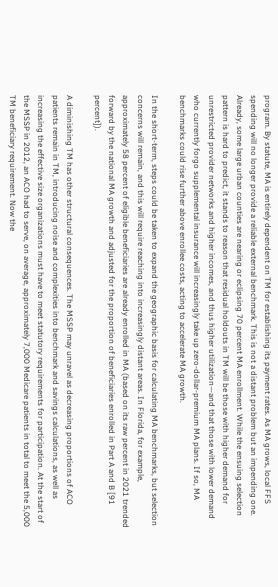program. By statute, MA is entirely dependent on TM for establishing its payment rates. As MA grows, local FFS spending will no longer provide a reliable external benchmark. This is not a distant problem but an impending one. Already, some large urban counties are nearing or eclipsing 70 percent MA enrollment. While the ensuing selection pattern is hard to predict, it stands to reason that residual holdouts in TM will be those with higher demand for unrestricted provider networks and higher incomes, and thus higher utilization—and that those with lower demand who currently forgo supplemental insurance will increasingly take up zero-dollar-premium MA plans. If so, MA benchmarks could rise further above enrollee costs, acting to accelerate MA growth.

In the short-term, steps could be taken to expand the geographic basis for calculating MA benchmarks, but selection concerns will remain, and this will require reaching into increasingly distant areas. In Florida, for example, approximately 58 percent of eligible beneficiaries are already enrolled in MA (based on its raw percent in 2021 trended forward by the national MA growth and adjusted for the proportion of beneficiaries enrolled in Part A and B [91 percent]).

A diminishing TM has other structural consequences. The MSSP may unravel as decreasing proportions of ACO patients remain in TM, introducing noise and complexities into benchmark and savings calculations, as well as increasing the effective size organizations must have to meet statutory requirements for participation. At the start of the MSSP in 2012, an ACO had to serve, on average, approximately 7,000 Medicare patients in total to meet the 5,000 TM beneficiary requirement. Now the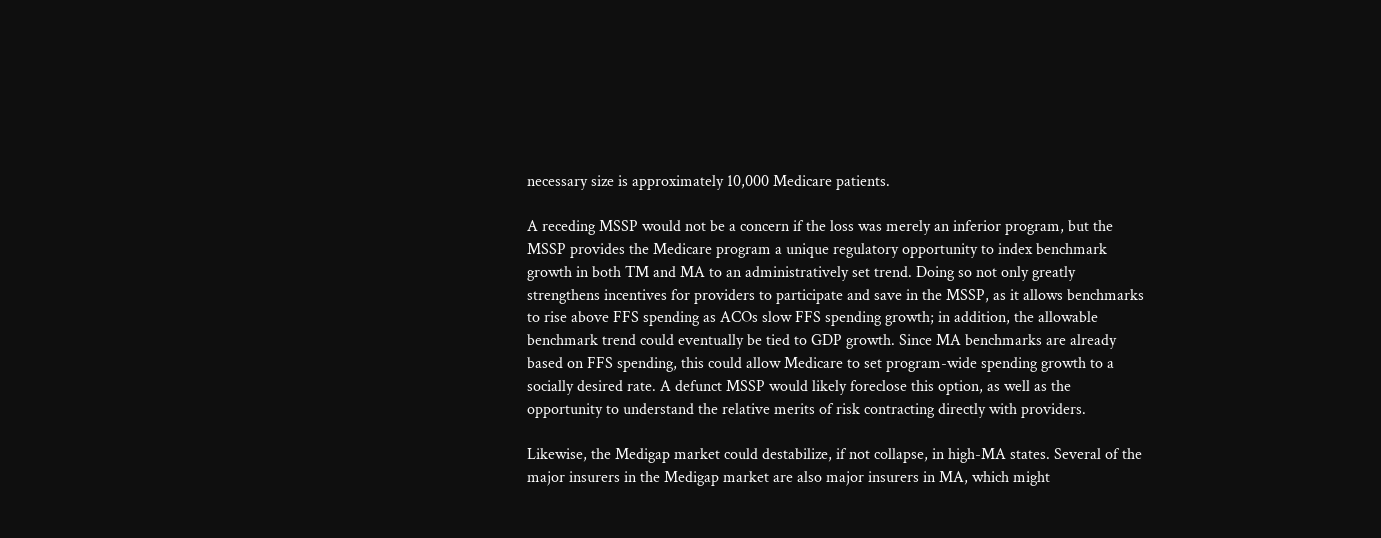necessary size is approximately 10,000 Medicare patients.

A receding MSSP would not be a concern if the loss was merely an inferior program, but the MSSP provides the Medicare program a unique regulatory opportunity to index benchmark growth in both TM and MA to an administratively set trend. Doing so not only greatly strengthens incentives for providers to participate and save in the MSSP, as it allows benchmarks to rise above FFS spending as ACOs slow FFS spending growth; in addition, the allowable benchmark trend could eventually be tied to GDP growth. Since MA benchmarks are already based on FFS spending, this could allow Medicare to set program-wide spending growth to a socially desired rate. A defunct MSSP would likely foreclose this option, as well as the opportunity to understand the relative merits of risk contracting directly with providers.

Likewise, the Medigap market could destabilize, if not collapse, in high-MA states. Several of the major insurers in the Medigap market are also major insurers in MA, which might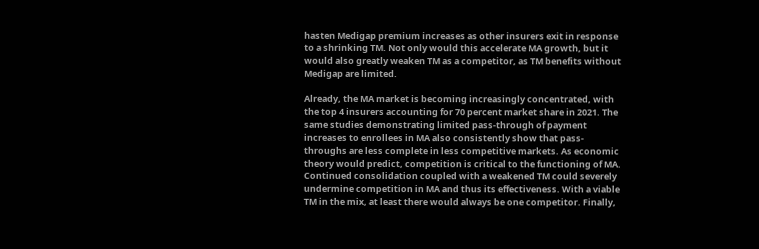hasten Medigap premium increases as other insurers exit in response to a shrinking TM. Not only would this accelerate MA growth, but it would also greatly weaken TM as a competitor, as TM benefits without Medigap are limited.

Already, the MA market is becoming increasingly concentrated, with the top 4 insurers accounting for 70 percent market share in 2021. The same studies demonstrating limited pass-through of payment increases to enrollees in MA also consistently show that pass-throughs are less complete in less competitive markets. As economic theory would predict, competition is critical to the functioning of MA. Continued consolidation coupled with a weakened TM could severely undermine competition in MA and thus its effectiveness. With a viable TM in the mix, at least there would always be one competitor. Finally,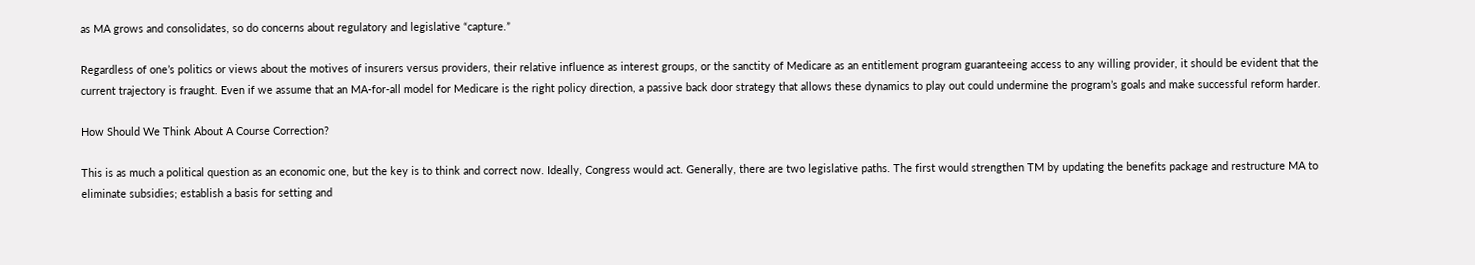as MA grows and consolidates, so do concerns about regulatory and legislative “capture.”

Regardless of one’s politics or views about the motives of insurers versus providers, their relative influence as interest groups, or the sanctity of Medicare as an entitlement program guaranteeing access to any willing provider, it should be evident that the current trajectory is fraught. Even if we assume that an MA-for-all model for Medicare is the right policy direction, a passive back door strategy that allows these dynamics to play out could undermine the program’s goals and make successful reform harder.

How Should We Think About A Course Correction?

This is as much a political question as an economic one, but the key is to think and correct now. Ideally, Congress would act. Generally, there are two legislative paths. The first would strengthen TM by updating the benefits package and restructure MA to eliminate subsidies; establish a basis for setting and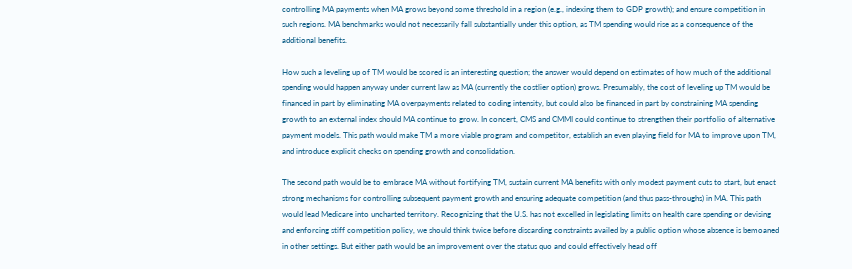controlling MA payments when MA grows beyond some threshold in a region (e.g., indexing them to GDP growth); and ensure competition in such regions. MA benchmarks would not necessarily fall substantially under this option, as TM spending would rise as a consequence of the additional benefits.

How such a leveling up of TM would be scored is an interesting question; the answer would depend on estimates of how much of the additional spending would happen anyway under current law as MA (currently the costlier option) grows. Presumably, the cost of leveling up TM would be financed in part by eliminating MA overpayments related to coding intensity, but could also be financed in part by constraining MA spending growth to an external index should MA continue to grow. In concert, CMS and CMMI could continue to strengthen their portfolio of alternative payment models. This path would make TM a more viable program and competitor, establish an even playing field for MA to improve upon TM, and introduce explicit checks on spending growth and consolidation.

The second path would be to embrace MA without fortifying TM, sustain current MA benefits with only modest payment cuts to start, but enact strong mechanisms for controlling subsequent payment growth and ensuring adequate competition (and thus pass-throughs) in MA. This path would lead Medicare into uncharted territory. Recognizing that the U.S. has not excelled in legislating limits on health care spending or devising and enforcing stiff competition policy, we should think twice before discarding constraints availed by a public option whose absence is bemoaned in other settings. But either path would be an improvement over the status quo and could effectively head off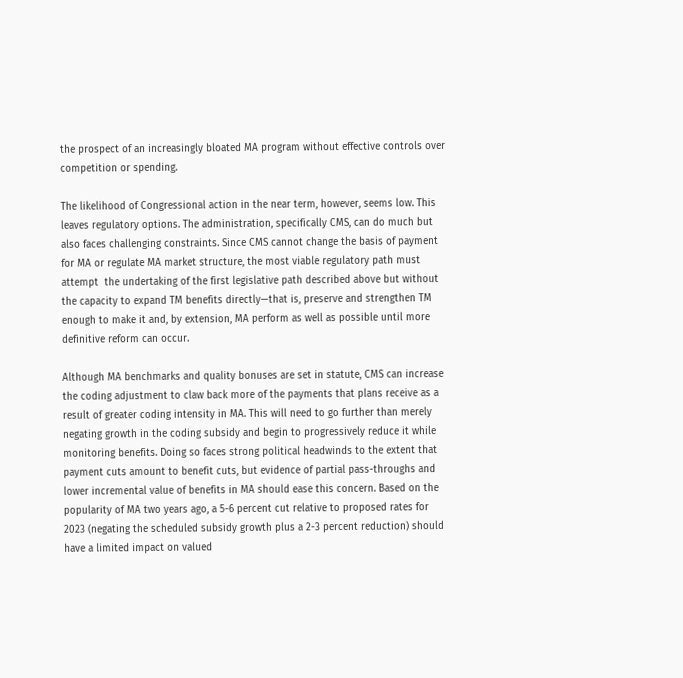the prospect of an increasingly bloated MA program without effective controls over competition or spending.

The likelihood of Congressional action in the near term, however, seems low. This leaves regulatory options. The administration, specifically CMS, can do much but also faces challenging constraints. Since CMS cannot change the basis of payment for MA or regulate MA market structure, the most viable regulatory path must attempt  the undertaking of the first legislative path described above but without the capacity to expand TM benefits directly—that is, preserve and strengthen TM enough to make it and, by extension, MA perform as well as possible until more definitive reform can occur.

Although MA benchmarks and quality bonuses are set in statute, CMS can increase the coding adjustment to claw back more of the payments that plans receive as a result of greater coding intensity in MA. This will need to go further than merely negating growth in the coding subsidy and begin to progressively reduce it while monitoring benefits. Doing so faces strong political headwinds to the extent that payment cuts amount to benefit cuts, but evidence of partial pass-throughs and lower incremental value of benefits in MA should ease this concern. Based on the popularity of MA two years ago, a 5-6 percent cut relative to proposed rates for 2023 (negating the scheduled subsidy growth plus a 2-3 percent reduction) should have a limited impact on valued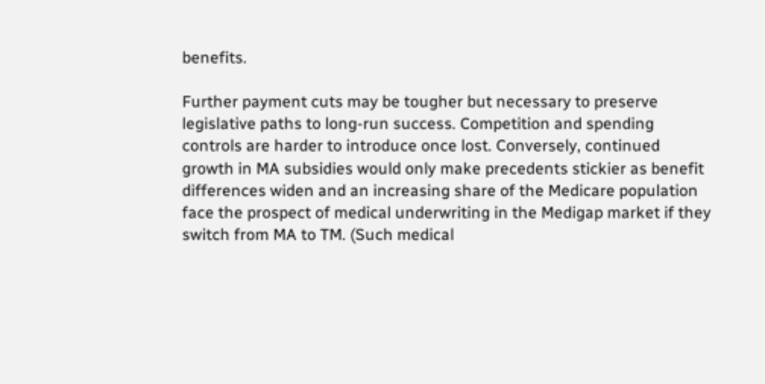benefits.

Further payment cuts may be tougher but necessary to preserve legislative paths to long-run success. Competition and spending controls are harder to introduce once lost. Conversely, continued growth in MA subsidies would only make precedents stickier as benefit differences widen and an increasing share of the Medicare population face the prospect of medical underwriting in the Medigap market if they switch from MA to TM. (Such medical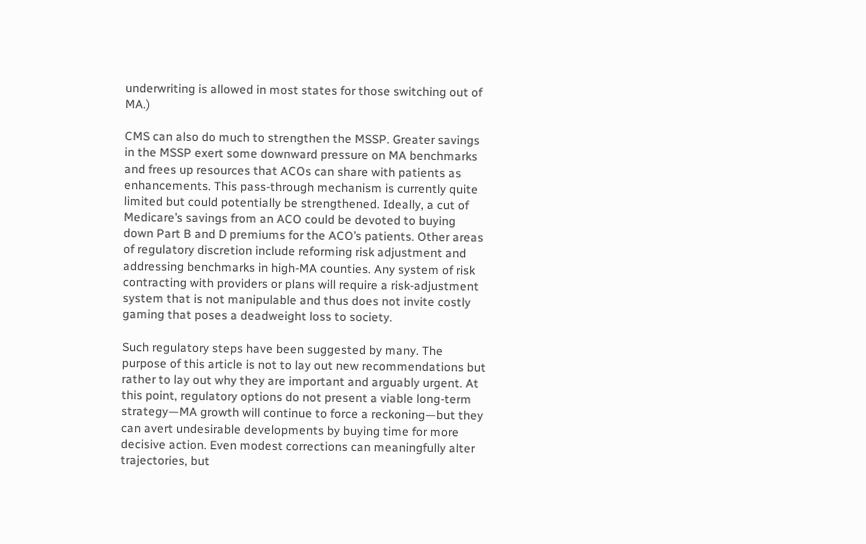underwriting is allowed in most states for those switching out of MA.)

CMS can also do much to strengthen the MSSP. Greater savings in the MSSP exert some downward pressure on MA benchmarks and frees up resources that ACOs can share with patients as enhancements. This pass-through mechanism is currently quite limited but could potentially be strengthened. Ideally, a cut of Medicare’s savings from an ACO could be devoted to buying down Part B and D premiums for the ACO’s patients. Other areas of regulatory discretion include reforming risk adjustment and addressing benchmarks in high-MA counties. Any system of risk contracting with providers or plans will require a risk-adjustment system that is not manipulable and thus does not invite costly gaming that poses a deadweight loss to society.

Such regulatory steps have been suggested by many. The purpose of this article is not to lay out new recommendations but rather to lay out why they are important and arguably urgent. At this point, regulatory options do not present a viable long-term strategy—MA growth will continue to force a reckoning—but they can avert undesirable developments by buying time for more decisive action. Even modest corrections can meaningfully alter trajectories, but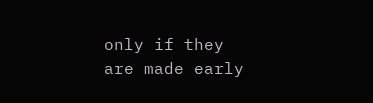only if they are made early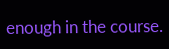enough in the course.